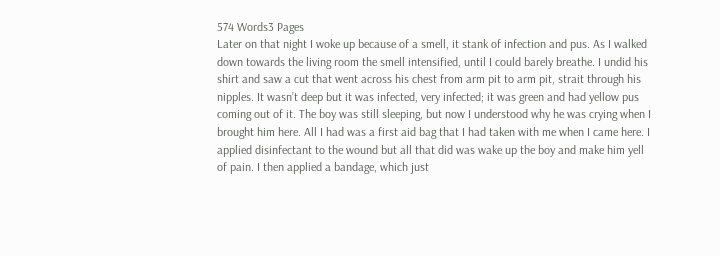574 Words3 Pages
Later on that night I woke up because of a smell, it stank of infection and pus. As I walked down towards the living room the smell intensified, until I could barely breathe. I undid his shirt and saw a cut that went across his chest from arm pit to arm pit, strait through his nipples. It wasn’t deep but it was infected, very infected; it was green and had yellow pus coming out of it. The boy was still sleeping, but now I understood why he was crying when I brought him here. All I had was a first aid bag that I had taken with me when I came here. I applied disinfectant to the wound but all that did was wake up the boy and make him yell of pain. I then applied a bandage, which just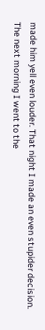made him yell even louder. That night I made an even stupider decision. The next morning I went to the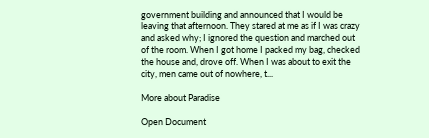government building and announced that I would be leaving that afternoon. They stared at me as if I was crazy and asked why; I ignored the question and marched out of the room. When I got home I packed my bag, checked the house and, drove off. When I was about to exit the city, men came out of nowhere, t...

More about Paradise

Open Document